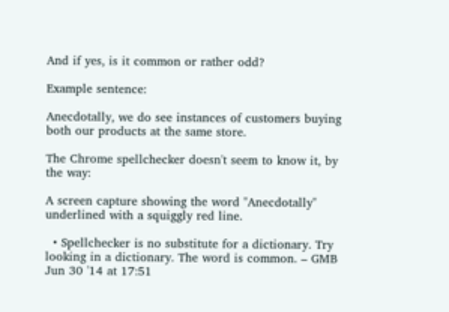And if yes, is it common or rather odd?

Example sentence:

Anecdotally, we do see instances of customers buying both our products at the same store.

The Chrome spellchecker doesn't seem to know it, by the way:

A screen capture showing the word "Anecdotally" underlined with a squiggly red line.

  • Spellchecker is no substitute for a dictionary. Try looking in a dictionary. The word is common. – GMB Jun 30 '14 at 17:51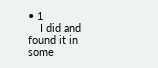• 1
    I did and found it in some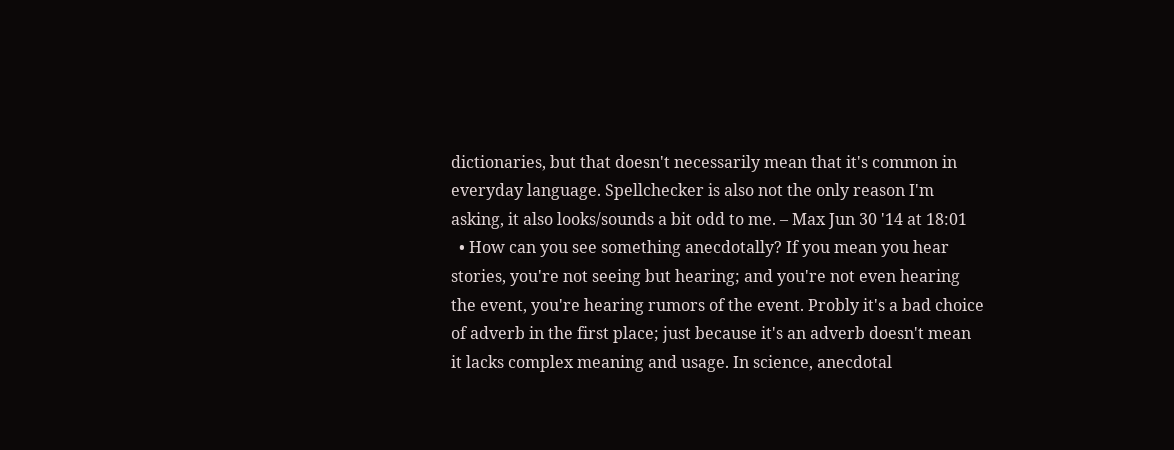dictionaries, but that doesn't necessarily mean that it's common in everyday language. Spellchecker is also not the only reason I'm asking, it also looks/sounds a bit odd to me. – Max Jun 30 '14 at 18:01
  • How can you see something anecdotally? If you mean you hear stories, you're not seeing but hearing; and you're not even hearing the event, you're hearing rumors of the event. Probly it's a bad choice of adverb in the first place; just because it's an adverb doesn't mean it lacks complex meaning and usage. In science, anecdotal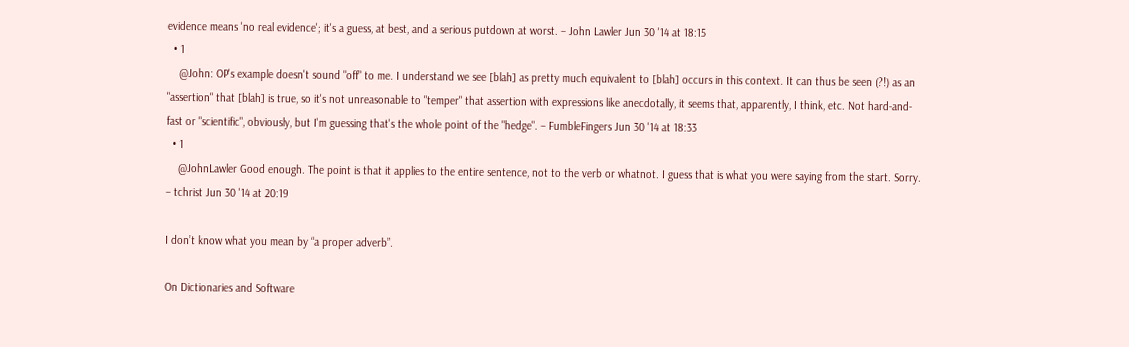evidence means 'no real evidence'; it's a guess, at best, and a serious putdown at worst. – John Lawler Jun 30 '14 at 18:15
  • 1
    @John: OP's example doesn't sound "off" to me. I understand we see [blah] as pretty much equivalent to [blah] occurs in this context. It can thus be seen (?!) as an "assertion" that [blah] is true, so it's not unreasonable to "temper" that assertion with expressions like anecdotally, it seems that, apparently, I think, etc. Not hard-and-fast or "scientific", obviously, but I'm guessing that's the whole point of the "hedge". – FumbleFingers Jun 30 '14 at 18:33
  • 1
    @JohnLawler Good enough. The point is that it applies to the entire sentence, not to the verb or whatnot. I guess that is what you were saying from the start. Sorry. – tchrist Jun 30 '14 at 20:19

I don’t know what you mean by “a proper adverb”.

On Dictionaries and Software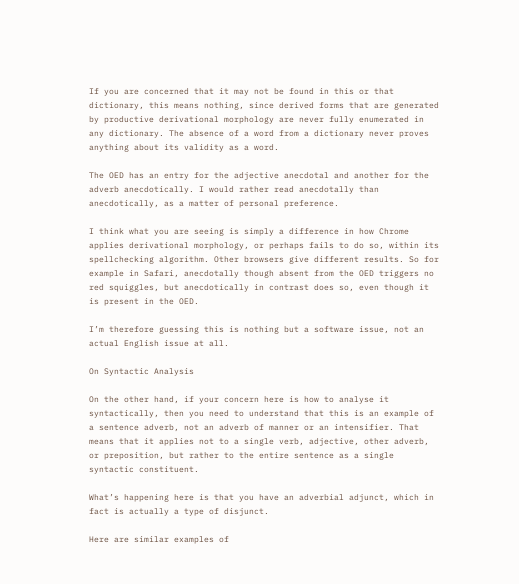If you are concerned that it may not be found in this or that dictionary, this means nothing, since derived forms that are generated by productive derivational morphology are never fully enumerated in any dictionary. The absence of a word from a dictionary never proves anything about its validity as a word.

The OED has an entry for the adjective anecdotal and another for the adverb anecdotically. I would rather read anecdotally than anecdotically, as a matter of personal preference.

I think what you are seeing is simply a difference in how Chrome applies derivational morphology, or perhaps fails to do so, within its spellchecking algorithm. Other browsers give different results. So for example in Safari, anecdotally though absent from the OED triggers no red squiggles, but anecdotically in contrast does so, even though it is present in the OED.

I’m therefore guessing this is nothing but a software issue, not an actual English issue at all.

On Syntactic Analysis

On the other hand, if your concern here is how to analyse it syntactically, then you need to understand that this is an example of a sentence adverb, not an adverb of manner or an intensifier. That means that it applies not to a single verb, adjective, other adverb, or preposition, but rather to the entire sentence as a single syntactic constituent.

What’s happening here is that you have an adverbial adjunct, which in fact is actually a type of disjunct.

Here are similar examples of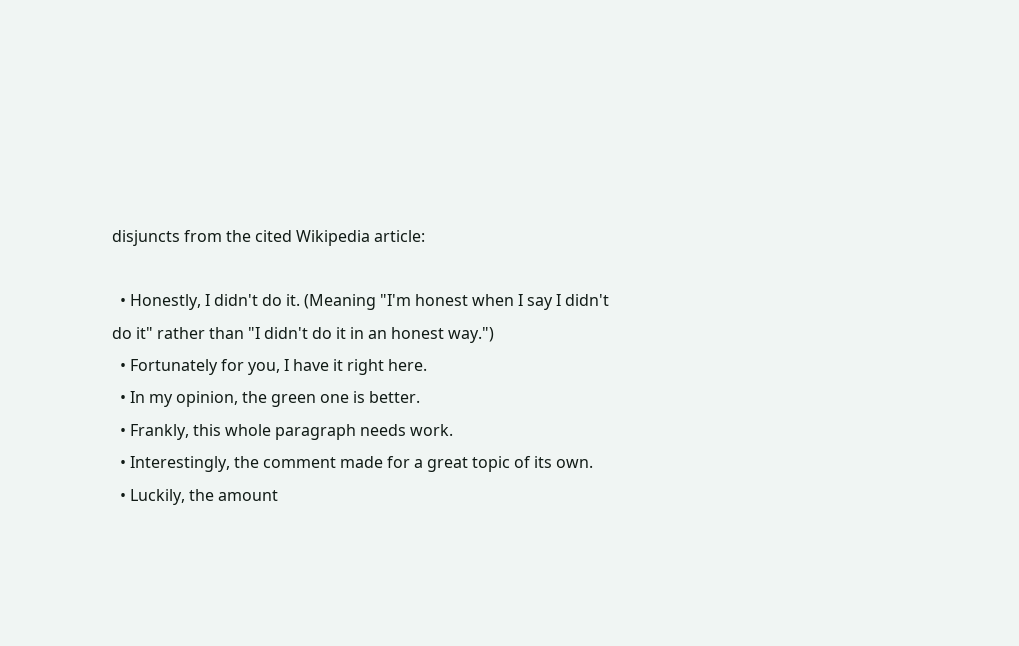disjuncts from the cited Wikipedia article:

  • Honestly, I didn't do it. (Meaning "I'm honest when I say I didn't do it" rather than "I didn't do it in an honest way.")
  • Fortunately for you, I have it right here.
  • In my opinion, the green one is better.
  • Frankly, this whole paragraph needs work.
  • Interestingly, the comment made for a great topic of its own.
  • Luckily, the amount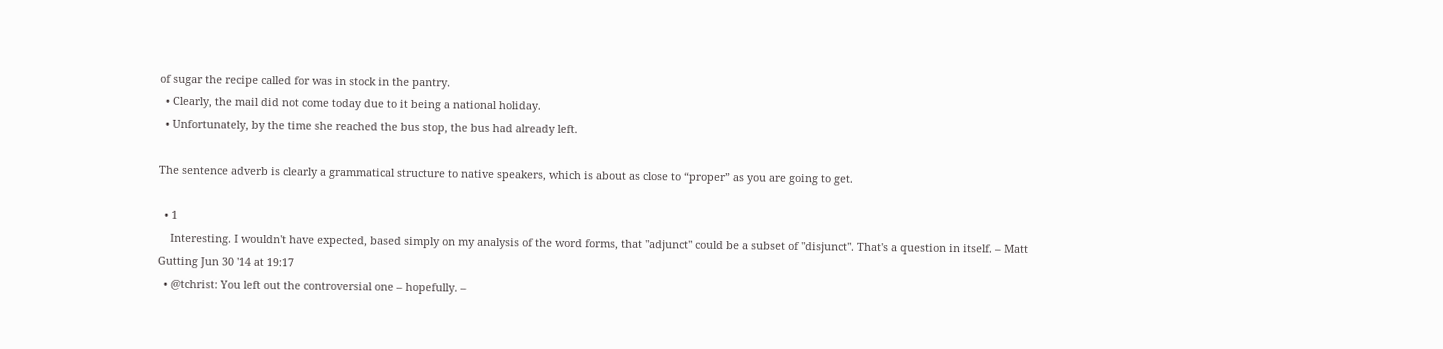of sugar the recipe called for was in stock in the pantry.
  • Clearly, the mail did not come today due to it being a national holiday.
  • Unfortunately, by the time she reached the bus stop, the bus had already left.

The sentence adverb is clearly a grammatical structure to native speakers, which is about as close to “proper” as you are going to get.

  • 1
    Interesting. I wouldn't have expected, based simply on my analysis of the word forms, that "adjunct" could be a subset of "disjunct". That's a question in itself. – Matt Gutting Jun 30 '14 at 19:17
  • @tchrist: You left out the controversial one – hopefully. –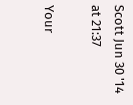Scott Jun 30 '14 at 21:37

Your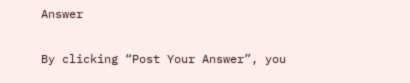Answer

By clicking “Post Your Answer”, you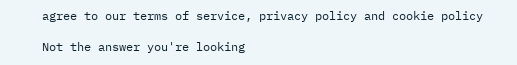agree to our terms of service, privacy policy and cookie policy

Not the answer you're looking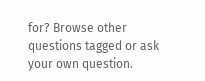for? Browse other questions tagged or ask your own question.